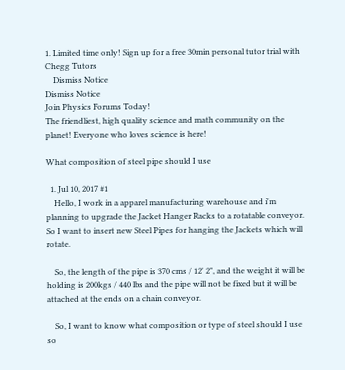1. Limited time only! Sign up for a free 30min personal tutor trial with Chegg Tutors
    Dismiss Notice
Dismiss Notice
Join Physics Forums Today!
The friendliest, high quality science and math community on the planet! Everyone who loves science is here!

What composition of steel pipe should I use

  1. Jul 10, 2017 #1
    Hello, I work in a apparel manufacturing warehouse and i'm planning to upgrade the Jacket Hanger Racks to a rotatable conveyor. So I want to insert new Steel Pipes for hanging the Jackets which will rotate.

    So, the length of the pipe is 370 cms / 12' 2", and the weight it will be holding is 200kgs / 440 lbs and the pipe will not be fixed but it will be attached at the ends on a chain conveyor.

    So, I want to know what composition or type of steel should I use so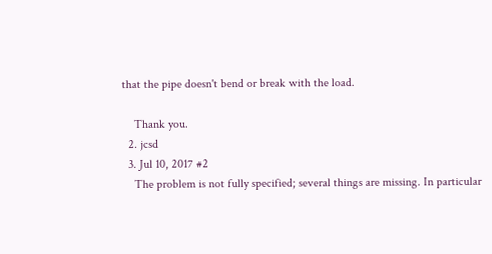that the pipe doesn't bend or break with the load.

    Thank you.
  2. jcsd
  3. Jul 10, 2017 #2
    The problem is not fully specified; several things are missing. In particular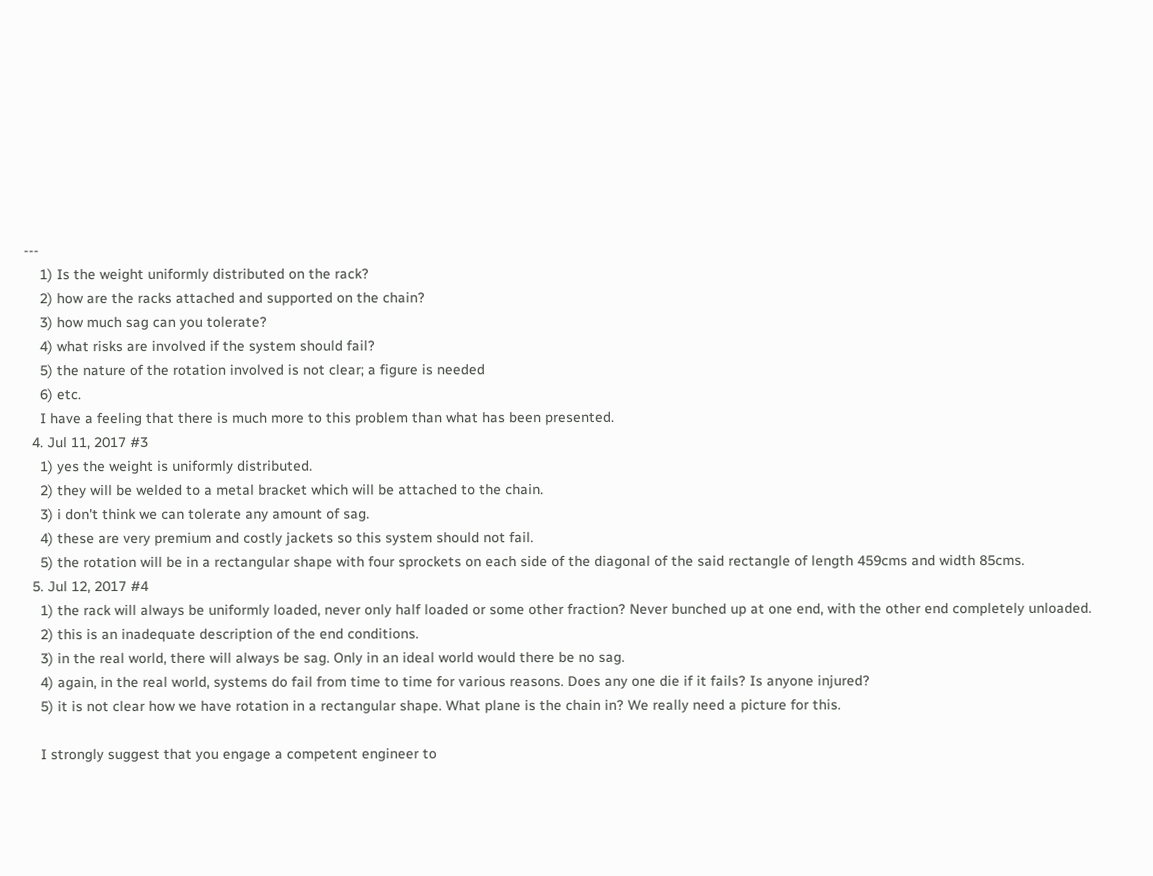---
    1) Is the weight uniformly distributed on the rack?
    2) how are the racks attached and supported on the chain?
    3) how much sag can you tolerate?
    4) what risks are involved if the system should fail?
    5) the nature of the rotation involved is not clear; a figure is needed
    6) etc.
    I have a feeling that there is much more to this problem than what has been presented.
  4. Jul 11, 2017 #3
    1) yes the weight is uniformly distributed.
    2) they will be welded to a metal bracket which will be attached to the chain.
    3) i don't think we can tolerate any amount of sag.
    4) these are very premium and costly jackets so this system should not fail.
    5) the rotation will be in a rectangular shape with four sprockets on each side of the diagonal of the said rectangle of length 459cms and width 85cms.
  5. Jul 12, 2017 #4
    1) the rack will always be uniformly loaded, never only half loaded or some other fraction? Never bunched up at one end, with the other end completely unloaded.
    2) this is an inadequate description of the end conditions.
    3) in the real world, there will always be sag. Only in an ideal world would there be no sag.
    4) again, in the real world, systems do fail from time to time for various reasons. Does any one die if it fails? Is anyone injured?
    5) it is not clear how we have rotation in a rectangular shape. What plane is the chain in? We really need a picture for this.

    I strongly suggest that you engage a competent engineer to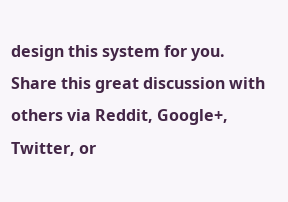design this system for you.
Share this great discussion with others via Reddit, Google+, Twitter, or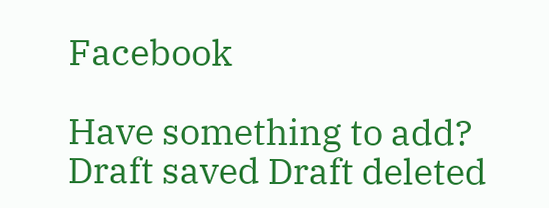Facebook

Have something to add?
Draft saved Draft deleted